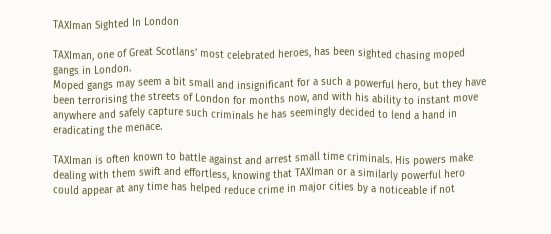TAXIman Sighted In London

TAXIman, one of Great Scotlans’ most celebrated heroes, has been sighted chasing moped gangs in London.
Moped gangs may seem a bit small and insignificant for a such a powerful hero, but they have been terrorising the streets of London for months now, and with his ability to instant move anywhere and safely capture such criminals he has seemingly decided to lend a hand in eradicating the menace.

TAXIman is often known to battle against and arrest small time criminals. His powers make dealing with them swift and effortless, knowing that TAXIman or a similarly powerful hero could appear at any time has helped reduce crime in major cities by a noticeable if not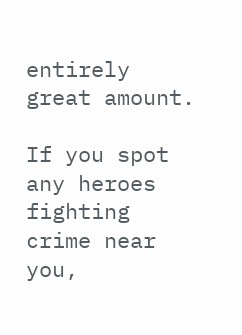entirely great amount.

If you spot any heroes fighting crime near you,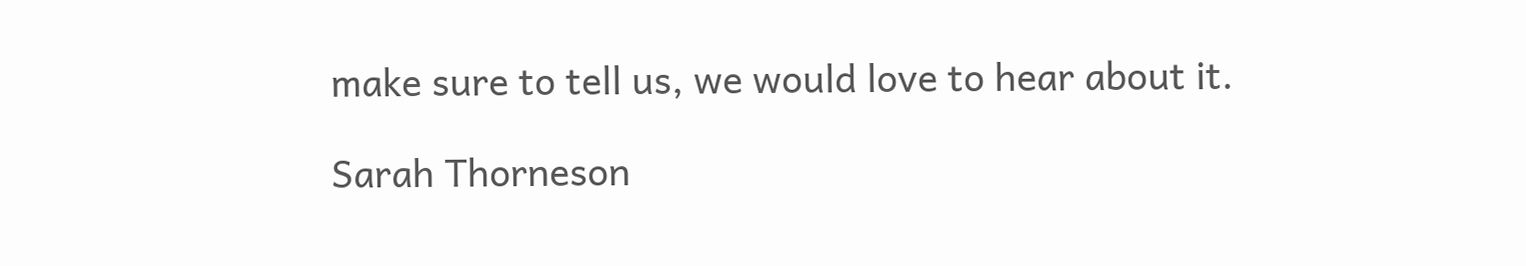make sure to tell us, we would love to hear about it.

Sarah Thorneson